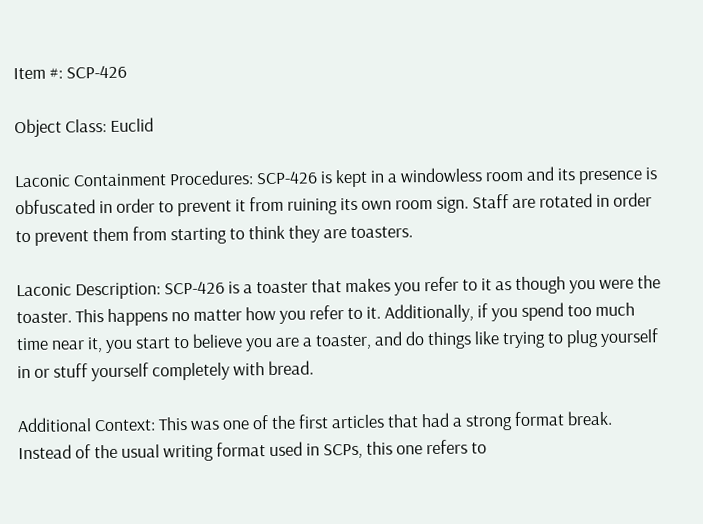Item #: SCP-426

Object Class: Euclid

Laconic Containment Procedures: SCP-426 is kept in a windowless room and its presence is obfuscated in order to prevent it from ruining its own room sign. Staff are rotated in order to prevent them from starting to think they are toasters.

Laconic Description: SCP-426 is a toaster that makes you refer to it as though you were the toaster. This happens no matter how you refer to it. Additionally, if you spend too much time near it, you start to believe you are a toaster, and do things like trying to plug yourself in or stuff yourself completely with bread.

Additional Context: This was one of the first articles that had a strong format break. Instead of the usual writing format used in SCPs, this one refers to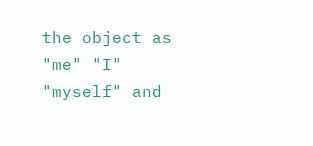the object as "me" "I" "myself" and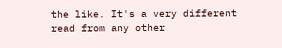the like. It's a very different read from any other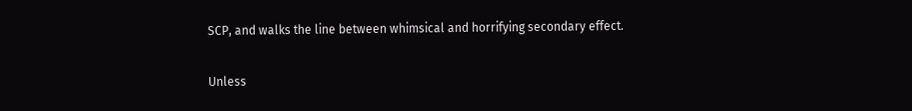SCP, and walks the line between whimsical and horrifying secondary effect.

Unless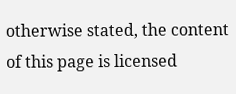otherwise stated, the content of this page is licensed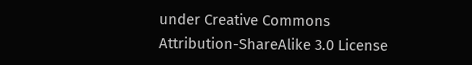under Creative Commons Attribution-ShareAlike 3.0 License